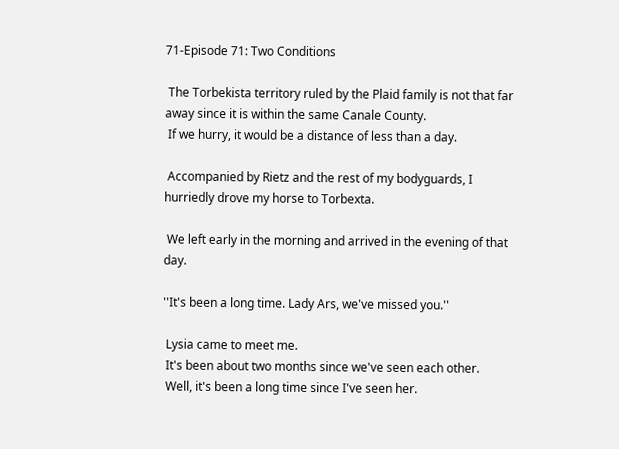71-Episode 71: Two Conditions

 The Torbekista territory ruled by the Plaid family is not that far away since it is within the same Canale County.
 If we hurry, it would be a distance of less than a day.

 Accompanied by Rietz and the rest of my bodyguards, I hurriedly drove my horse to Torbexta.

 We left early in the morning and arrived in the evening of that day.

''It's been a long time. Lady Ars, we've missed you.''

 Lysia came to meet me.
 It's been about two months since we've seen each other.
 Well, it's been a long time since I've seen her.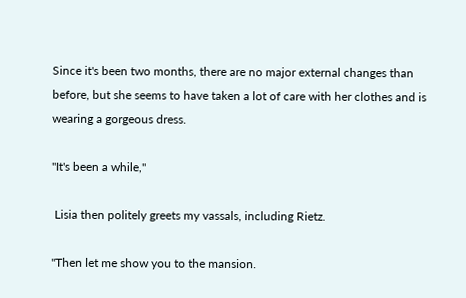Since it's been two months, there are no major external changes than before, but she seems to have taken a lot of care with her clothes and is wearing a gorgeous dress.

''It's been a while,''

 Lisia then politely greets my vassals, including Rietz.

''Then let me show you to the mansion.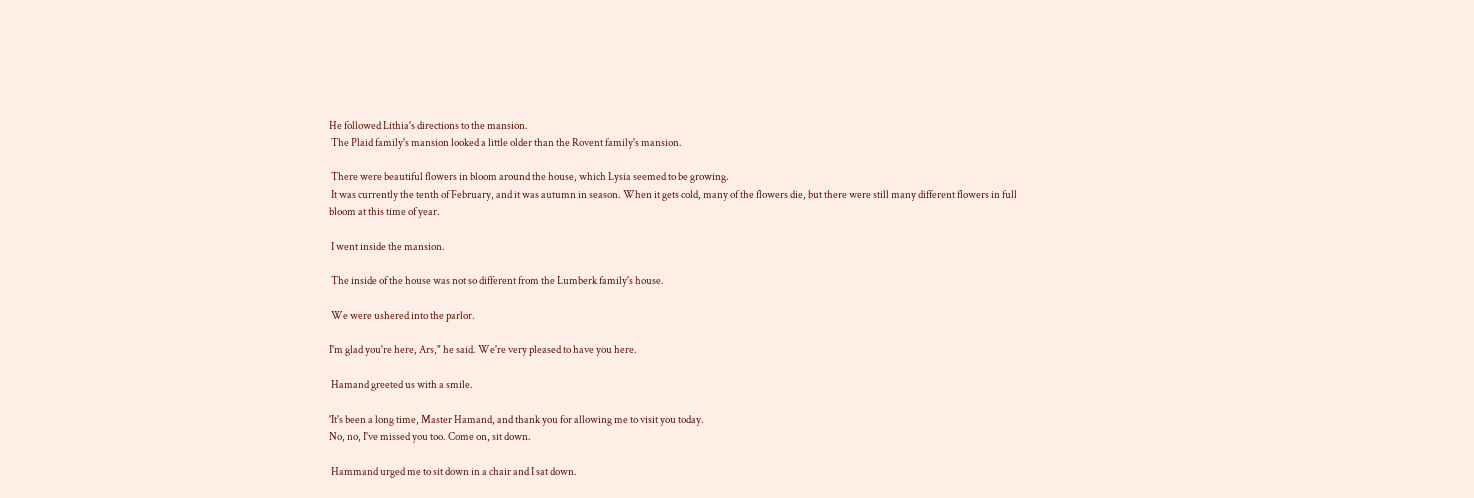He followed Lithia's directions to the mansion.
 The Plaid family's mansion looked a little older than the Rovent family's mansion.

 There were beautiful flowers in bloom around the house, which Lysia seemed to be growing.
 It was currently the tenth of February, and it was autumn in season. When it gets cold, many of the flowers die, but there were still many different flowers in full bloom at this time of year.

 I went inside the mansion.

 The inside of the house was not so different from the Lumberk family's house.

 We were ushered into the parlor.

I'm glad you're here, Ars," he said. We're very pleased to have you here.

 Hamand greeted us with a smile.

'It's been a long time, Master Hamand, and thank you for allowing me to visit you today.
No, no, I've missed you too. Come on, sit down.

 Hammand urged me to sit down in a chair and I sat down.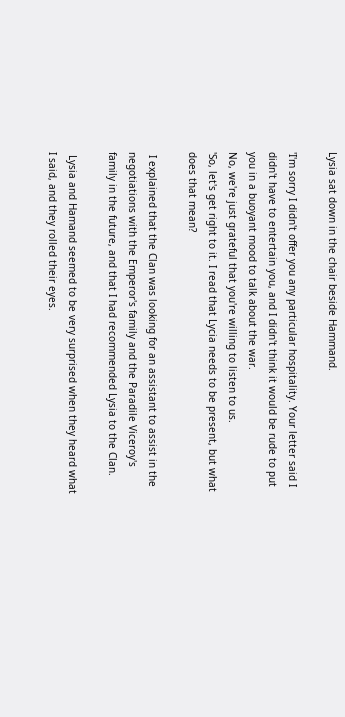Lysia sat down in the chair beside Hammand.

'I'm sorry I didn't offer you any particular hospitality. Your letter said I didn't have to entertain you, and I didn't think it would be rude to put you in a buoyant mood to talk about the war.
No, we're just grateful that you're willing to listen to us.
'So, let's get right to it. I read that Lycia needs to be present, but what does that mean?

 I explained that the Clan was looking for an assistant to assist in the negotiations with the Emperor's family and the Paradile Viceroy's family in the future, and that I had recommended Lysia to the Clan.

 Lysia and Hamand seemed to be very surprised when they heard what I said, and they rolled their eyes.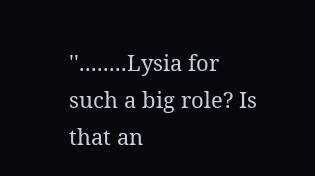''........Lysia for such a big role? Is that an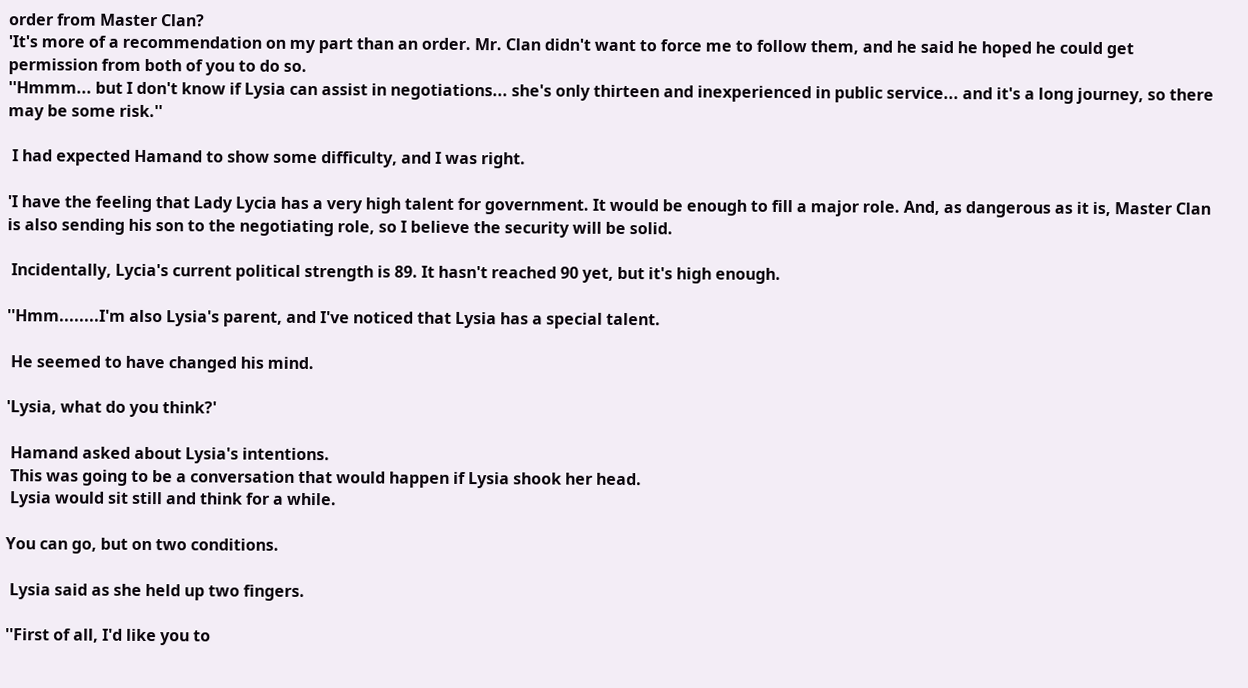order from Master Clan?
'It's more of a recommendation on my part than an order. Mr. Clan didn't want to force me to follow them, and he said he hoped he could get permission from both of you to do so.
''Hmmm... but I don't know if Lysia can assist in negotiations... she's only thirteen and inexperienced in public service... and it's a long journey, so there may be some risk.''

 I had expected Hamand to show some difficulty, and I was right.

'I have the feeling that Lady Lycia has a very high talent for government. It would be enough to fill a major role. And, as dangerous as it is, Master Clan is also sending his son to the negotiating role, so I believe the security will be solid.

 Incidentally, Lycia's current political strength is 89. It hasn't reached 90 yet, but it's high enough.

''Hmm........I'm also Lysia's parent, and I've noticed that Lysia has a special talent.

 He seemed to have changed his mind.

'Lysia, what do you think?'

 Hamand asked about Lysia's intentions.
 This was going to be a conversation that would happen if Lysia shook her head.
 Lysia would sit still and think for a while.

You can go, but on two conditions.

 Lysia said as she held up two fingers.

''First of all, I'd like you to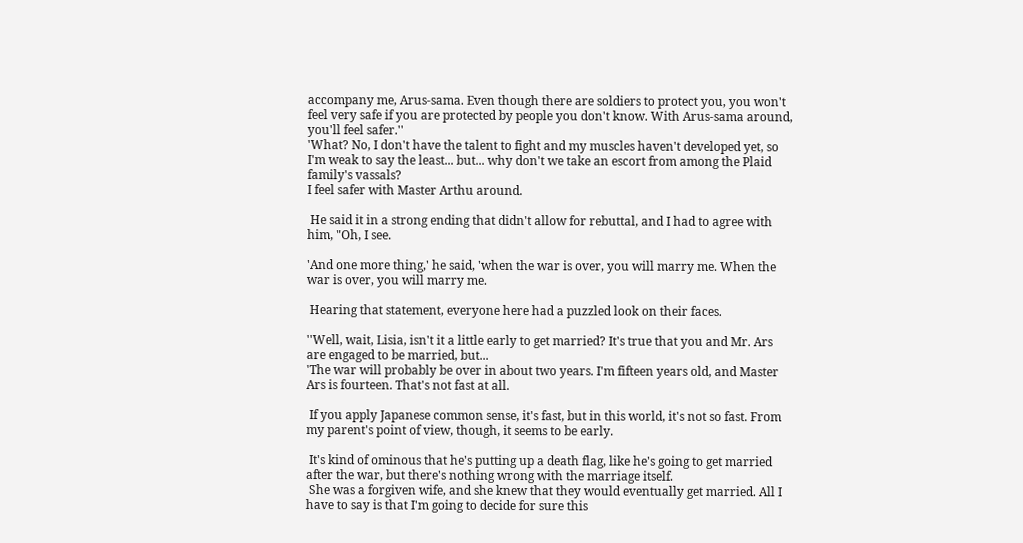accompany me, Arus-sama. Even though there are soldiers to protect you, you won't feel very safe if you are protected by people you don't know. With Arus-sama around, you'll feel safer.''
'What? No, I don't have the talent to fight and my muscles haven't developed yet, so I'm weak to say the least... but... why don't we take an escort from among the Plaid family's vassals?
I feel safer with Master Arthu around.

 He said it in a strong ending that didn't allow for rebuttal, and I had to agree with him, "Oh, I see.

'And one more thing,' he said, 'when the war is over, you will marry me. When the war is over, you will marry me.

 Hearing that statement, everyone here had a puzzled look on their faces.

''Well, wait, Lisia, isn't it a little early to get married? It's true that you and Mr. Ars are engaged to be married, but...
'The war will probably be over in about two years. I'm fifteen years old, and Master Ars is fourteen. That's not fast at all.

 If you apply Japanese common sense, it's fast, but in this world, it's not so fast. From my parent's point of view, though, it seems to be early.

 It's kind of ominous that he's putting up a death flag, like he's going to get married after the war, but there's nothing wrong with the marriage itself.
 She was a forgiven wife, and she knew that they would eventually get married. All I have to say is that I'm going to decide for sure this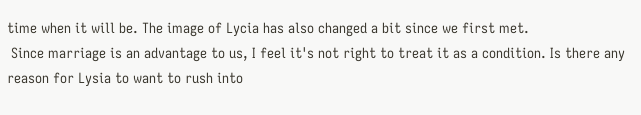time when it will be. The image of Lycia has also changed a bit since we first met.
 Since marriage is an advantage to us, I feel it's not right to treat it as a condition. Is there any reason for Lysia to want to rush into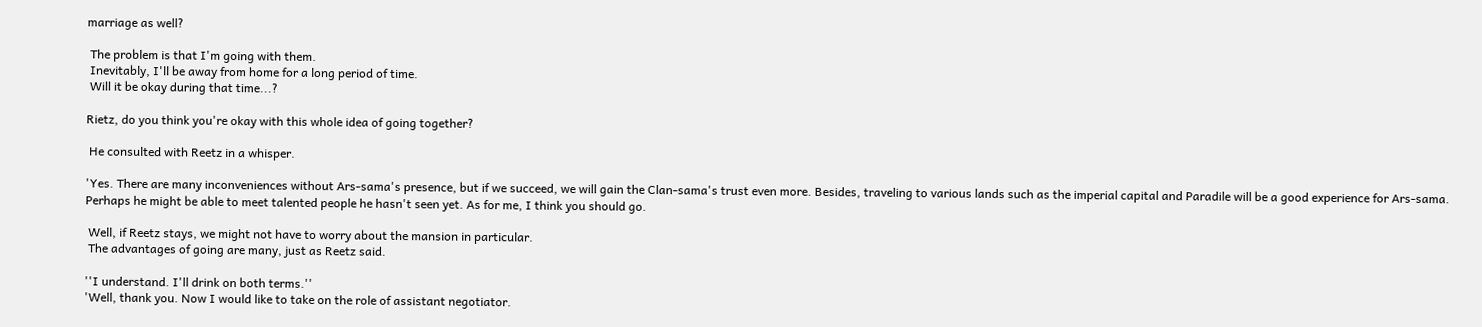marriage as well?

 The problem is that I'm going with them.
 Inevitably, I'll be away from home for a long period of time.
 Will it be okay during that time...?

Rietz, do you think you're okay with this whole idea of going together?

 He consulted with Reetz in a whisper.

'Yes. There are many inconveniences without Ars-sama's presence, but if we succeed, we will gain the Clan-sama's trust even more. Besides, traveling to various lands such as the imperial capital and Paradile will be a good experience for Ars-sama. Perhaps he might be able to meet talented people he hasn't seen yet. As for me, I think you should go.

 Well, if Reetz stays, we might not have to worry about the mansion in particular.
 The advantages of going are many, just as Reetz said.

''I understand. I'll drink on both terms.''
'Well, thank you. Now I would like to take on the role of assistant negotiator.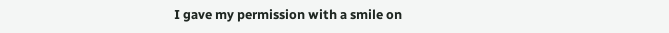I gave my permission with a smile on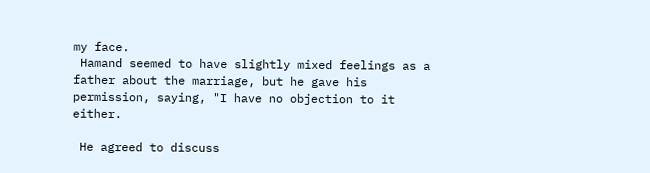my face.
 Hamand seemed to have slightly mixed feelings as a father about the marriage, but he gave his permission, saying, "I have no objection to it either.

 He agreed to discuss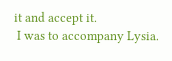it and accept it.
 I was to accompany Lysia.